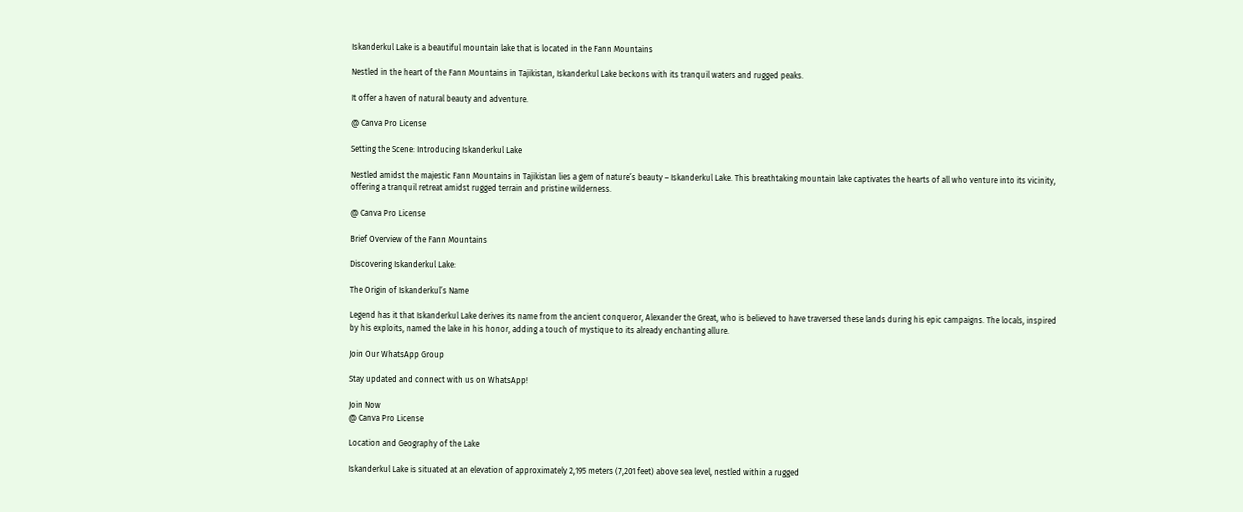Iskanderkul Lake is a beautiful mountain lake that is located in the Fann Mountains

Nestled in the heart of the Fann Mountains in Tajikistan, Iskanderkul Lake beckons with its tranquil waters and rugged peaks.

It offer a haven of natural beauty and adventure.

@ Canva Pro License

Setting the Scene: Introducing Iskanderkul Lake

Nestled amidst the majestic Fann Mountains in Tajikistan lies a gem of nature’s beauty – Iskanderkul Lake. This breathtaking mountain lake captivates the hearts of all who venture into its vicinity, offering a tranquil retreat amidst rugged terrain and pristine wilderness.

@ Canva Pro License

Brief Overview of the Fann Mountains

Discovering Iskanderkul Lake:

The Origin of Iskanderkul’s Name

Legend has it that Iskanderkul Lake derives its name from the ancient conqueror, Alexander the Great, who is believed to have traversed these lands during his epic campaigns. The locals, inspired by his exploits, named the lake in his honor, adding a touch of mystique to its already enchanting allure.

Join Our WhatsApp Group

Stay updated and connect with us on WhatsApp!

Join Now
@ Canva Pro License

Location and Geography of the Lake

Iskanderkul Lake is situated at an elevation of approximately 2,195 meters (7,201 feet) above sea level, nestled within a rugged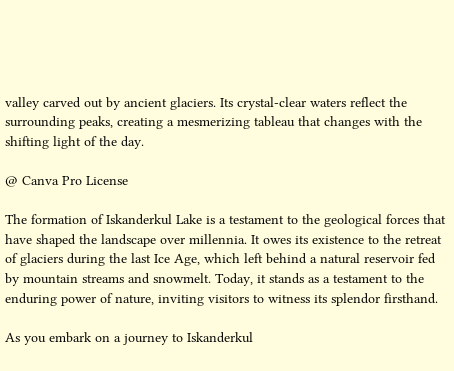valley carved out by ancient glaciers. Its crystal-clear waters reflect the surrounding peaks, creating a mesmerizing tableau that changes with the shifting light of the day.

@ Canva Pro License

The formation of Iskanderkul Lake is a testament to the geological forces that have shaped the landscape over millennia. It owes its existence to the retreat of glaciers during the last Ice Age, which left behind a natural reservoir fed by mountain streams and snowmelt. Today, it stands as a testament to the enduring power of nature, inviting visitors to witness its splendor firsthand.

As you embark on a journey to Iskanderkul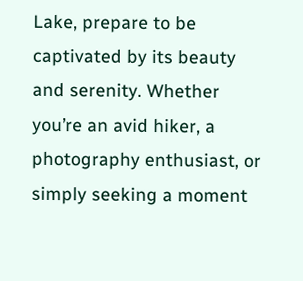Lake, prepare to be captivated by its beauty and serenity. Whether you’re an avid hiker, a photography enthusiast, or simply seeking a moment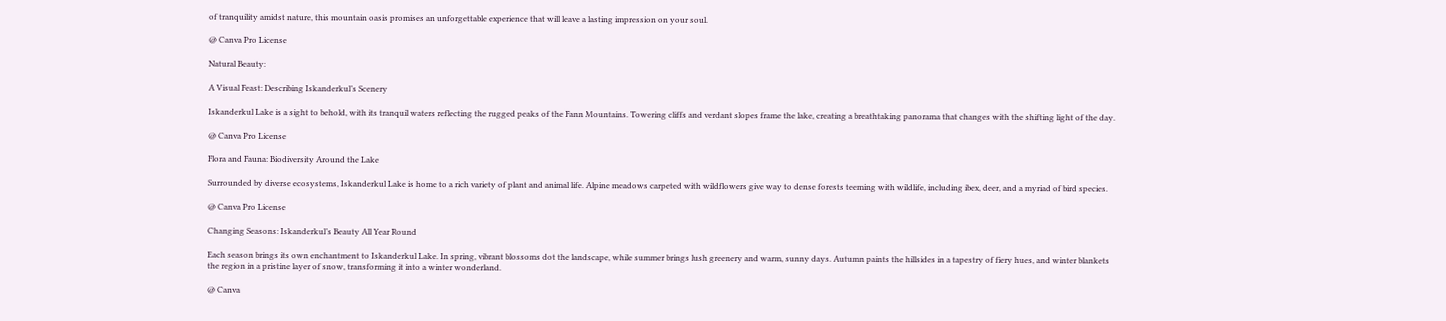of tranquility amidst nature, this mountain oasis promises an unforgettable experience that will leave a lasting impression on your soul.

@ Canva Pro License

Natural Beauty:

A Visual Feast: Describing Iskanderkul’s Scenery

Iskanderkul Lake is a sight to behold, with its tranquil waters reflecting the rugged peaks of the Fann Mountains. Towering cliffs and verdant slopes frame the lake, creating a breathtaking panorama that changes with the shifting light of the day.

@ Canva Pro License

Flora and Fauna: Biodiversity Around the Lake

Surrounded by diverse ecosystems, Iskanderkul Lake is home to a rich variety of plant and animal life. Alpine meadows carpeted with wildflowers give way to dense forests teeming with wildlife, including ibex, deer, and a myriad of bird species.

@ Canva Pro License

Changing Seasons: Iskanderkul’s Beauty All Year Round

Each season brings its own enchantment to Iskanderkul Lake. In spring, vibrant blossoms dot the landscape, while summer brings lush greenery and warm, sunny days. Autumn paints the hillsides in a tapestry of fiery hues, and winter blankets the region in a pristine layer of snow, transforming it into a winter wonderland.

@ Canva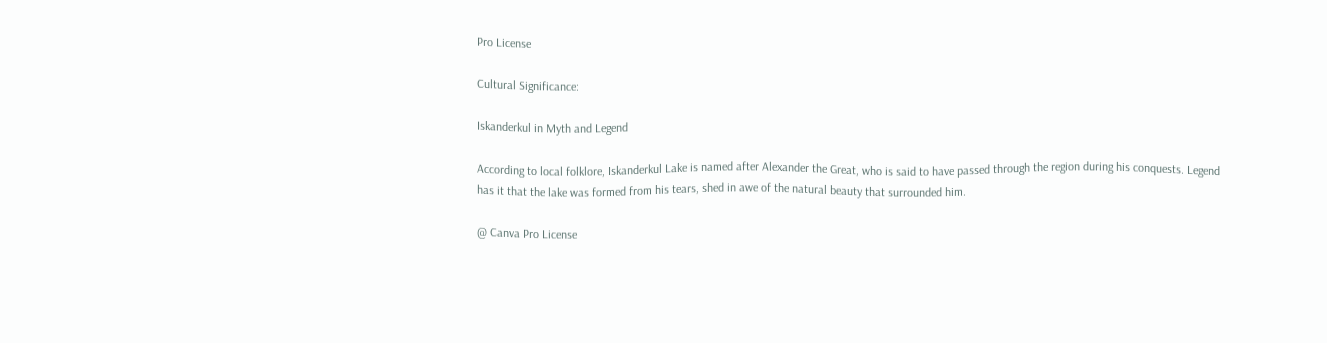Pro License

Cultural Significance:

Iskanderkul in Myth and Legend

According to local folklore, Iskanderkul Lake is named after Alexander the Great, who is said to have passed through the region during his conquests. Legend has it that the lake was formed from his tears, shed in awe of the natural beauty that surrounded him.

@ Canva Pro License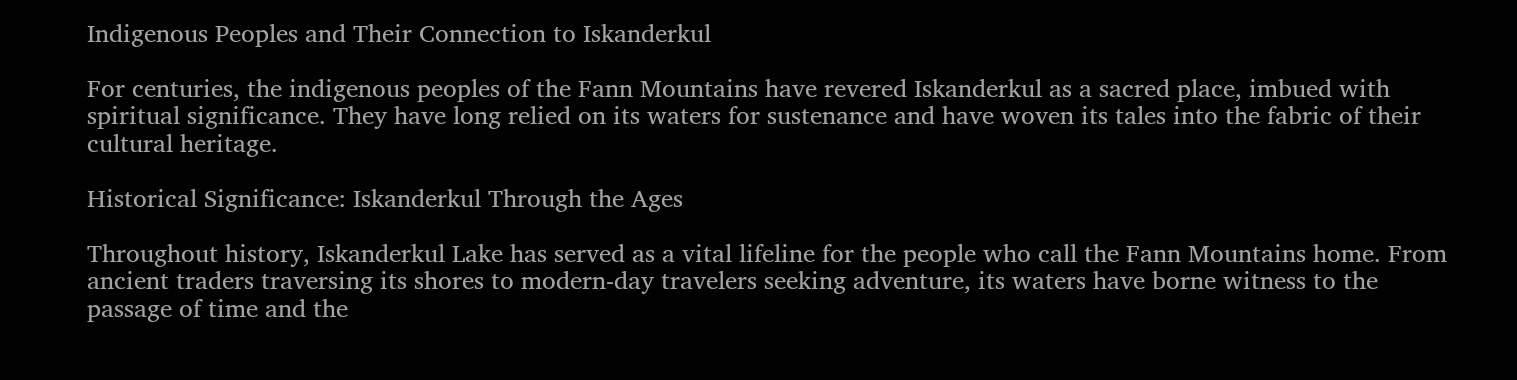Indigenous Peoples and Their Connection to Iskanderkul

For centuries, the indigenous peoples of the Fann Mountains have revered Iskanderkul as a sacred place, imbued with spiritual significance. They have long relied on its waters for sustenance and have woven its tales into the fabric of their cultural heritage.

Historical Significance: Iskanderkul Through the Ages

Throughout history, Iskanderkul Lake has served as a vital lifeline for the people who call the Fann Mountains home. From ancient traders traversing its shores to modern-day travelers seeking adventure, its waters have borne witness to the passage of time and the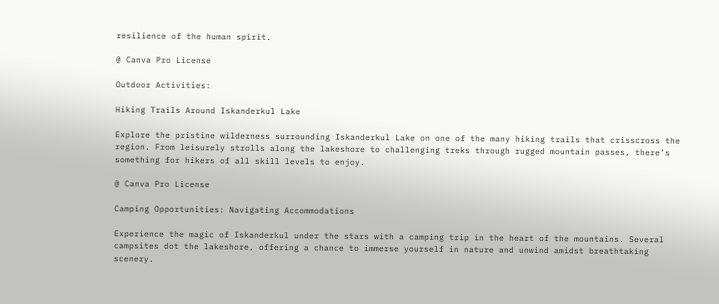resilience of the human spirit.

@ Canva Pro License

Outdoor Activities:

Hiking Trails Around Iskanderkul Lake

Explore the pristine wilderness surrounding Iskanderkul Lake on one of the many hiking trails that crisscross the region. From leisurely strolls along the lakeshore to challenging treks through rugged mountain passes, there’s something for hikers of all skill levels to enjoy.

@ Canva Pro License

Camping Opportunities: Navigating Accommodations

Experience the magic of Iskanderkul under the stars with a camping trip in the heart of the mountains. Several campsites dot the lakeshore, offering a chance to immerse yourself in nature and unwind amidst breathtaking scenery.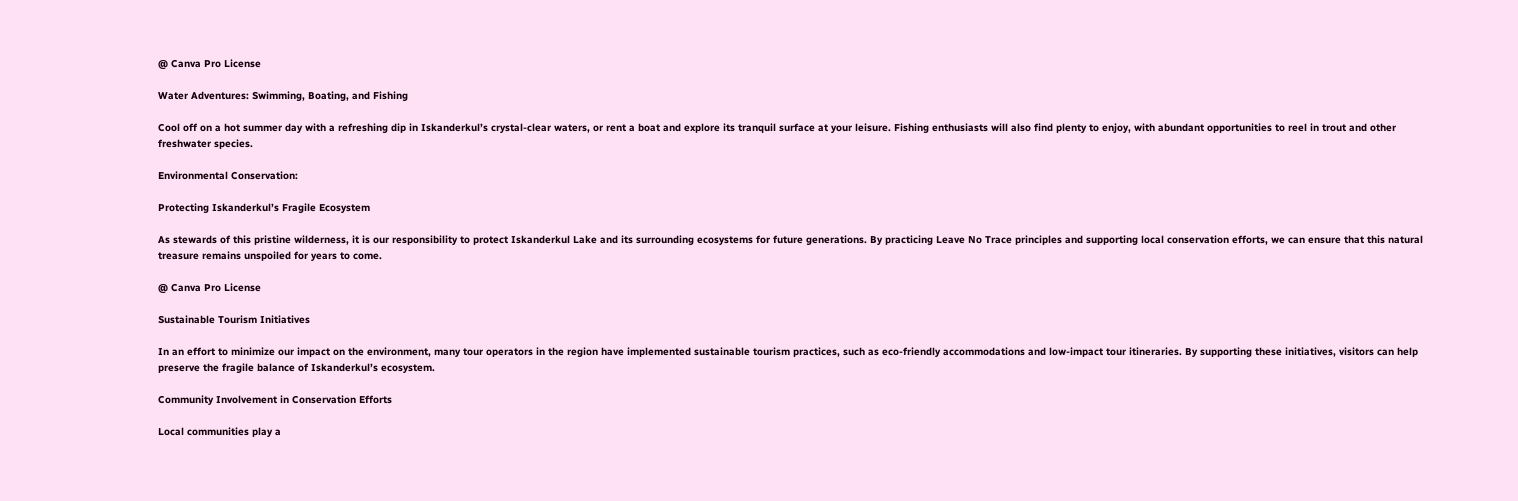@ Canva Pro License

Water Adventures: Swimming, Boating, and Fishing

Cool off on a hot summer day with a refreshing dip in Iskanderkul’s crystal-clear waters, or rent a boat and explore its tranquil surface at your leisure. Fishing enthusiasts will also find plenty to enjoy, with abundant opportunities to reel in trout and other freshwater species.

Environmental Conservation:

Protecting Iskanderkul’s Fragile Ecosystem

As stewards of this pristine wilderness, it is our responsibility to protect Iskanderkul Lake and its surrounding ecosystems for future generations. By practicing Leave No Trace principles and supporting local conservation efforts, we can ensure that this natural treasure remains unspoiled for years to come.

@ Canva Pro License

Sustainable Tourism Initiatives

In an effort to minimize our impact on the environment, many tour operators in the region have implemented sustainable tourism practices, such as eco-friendly accommodations and low-impact tour itineraries. By supporting these initiatives, visitors can help preserve the fragile balance of Iskanderkul’s ecosystem.

Community Involvement in Conservation Efforts

Local communities play a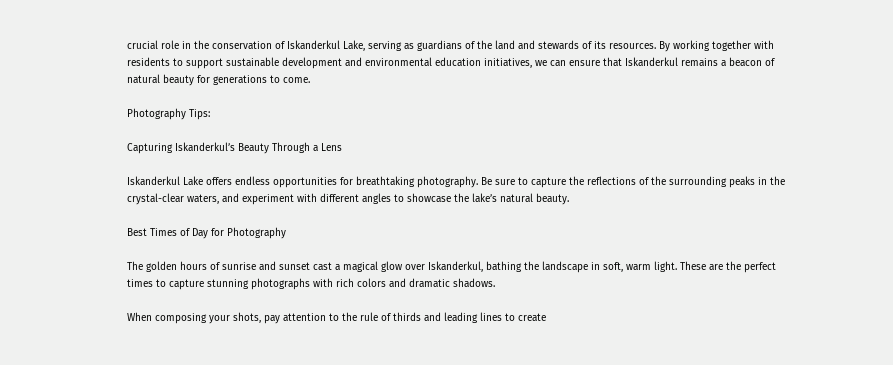crucial role in the conservation of Iskanderkul Lake, serving as guardians of the land and stewards of its resources. By working together with residents to support sustainable development and environmental education initiatives, we can ensure that Iskanderkul remains a beacon of natural beauty for generations to come.

Photography Tips:

Capturing Iskanderkul’s Beauty Through a Lens

Iskanderkul Lake offers endless opportunities for breathtaking photography. Be sure to capture the reflections of the surrounding peaks in the crystal-clear waters, and experiment with different angles to showcase the lake’s natural beauty.

Best Times of Day for Photography

The golden hours of sunrise and sunset cast a magical glow over Iskanderkul, bathing the landscape in soft, warm light. These are the perfect times to capture stunning photographs with rich colors and dramatic shadows.

When composing your shots, pay attention to the rule of thirds and leading lines to create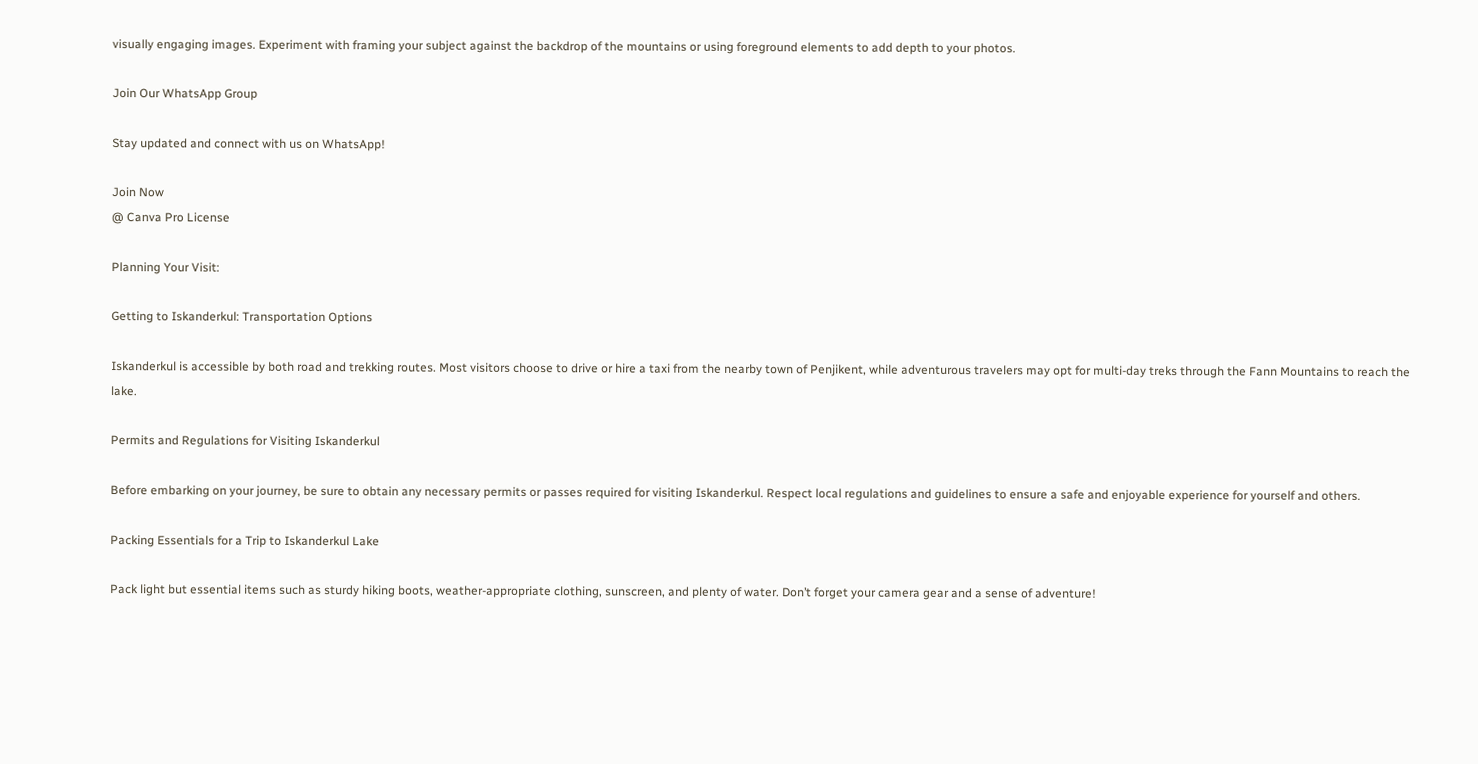visually engaging images. Experiment with framing your subject against the backdrop of the mountains or using foreground elements to add depth to your photos.

Join Our WhatsApp Group

Stay updated and connect with us on WhatsApp!

Join Now
@ Canva Pro License

Planning Your Visit:

Getting to Iskanderkul: Transportation Options

Iskanderkul is accessible by both road and trekking routes. Most visitors choose to drive or hire a taxi from the nearby town of Penjikent, while adventurous travelers may opt for multi-day treks through the Fann Mountains to reach the lake.

Permits and Regulations for Visiting Iskanderkul

Before embarking on your journey, be sure to obtain any necessary permits or passes required for visiting Iskanderkul. Respect local regulations and guidelines to ensure a safe and enjoyable experience for yourself and others.

Packing Essentials for a Trip to Iskanderkul Lake

Pack light but essential items such as sturdy hiking boots, weather-appropriate clothing, sunscreen, and plenty of water. Don’t forget your camera gear and a sense of adventure!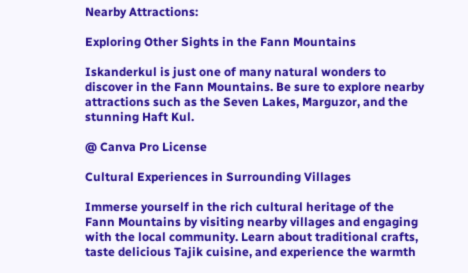Nearby Attractions:

Exploring Other Sights in the Fann Mountains

Iskanderkul is just one of many natural wonders to discover in the Fann Mountains. Be sure to explore nearby attractions such as the Seven Lakes, Marguzor, and the stunning Haft Kul.

@ Canva Pro License

Cultural Experiences in Surrounding Villages

Immerse yourself in the rich cultural heritage of the Fann Mountains by visiting nearby villages and engaging with the local community. Learn about traditional crafts, taste delicious Tajik cuisine, and experience the warmth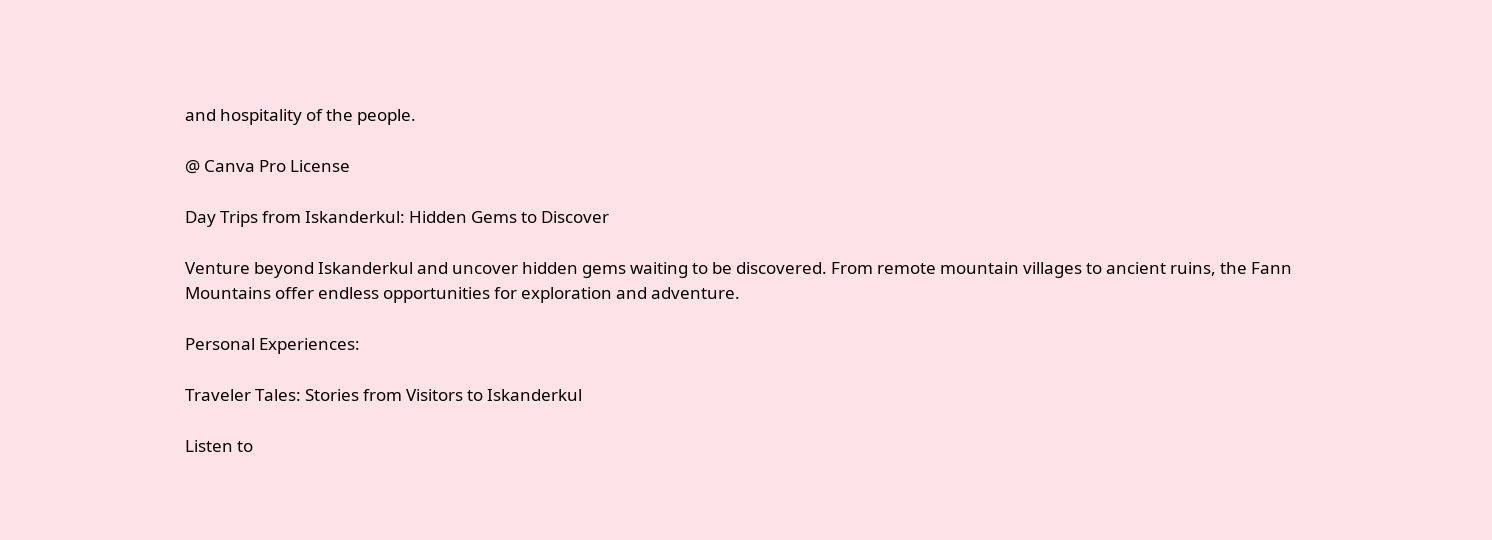and hospitality of the people.

@ Canva Pro License

Day Trips from Iskanderkul: Hidden Gems to Discover

Venture beyond Iskanderkul and uncover hidden gems waiting to be discovered. From remote mountain villages to ancient ruins, the Fann Mountains offer endless opportunities for exploration and adventure.

Personal Experiences:

Traveler Tales: Stories from Visitors to Iskanderkul

Listen to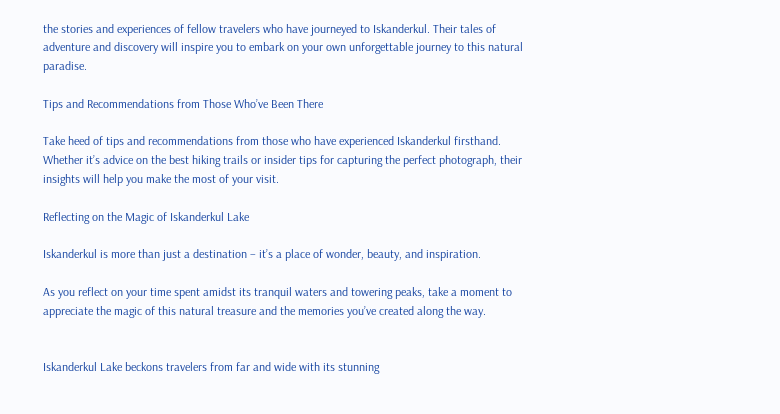the stories and experiences of fellow travelers who have journeyed to Iskanderkul. Their tales of adventure and discovery will inspire you to embark on your own unforgettable journey to this natural paradise.

Tips and Recommendations from Those Who’ve Been There

Take heed of tips and recommendations from those who have experienced Iskanderkul firsthand. Whether it’s advice on the best hiking trails or insider tips for capturing the perfect photograph, their insights will help you make the most of your visit.

Reflecting on the Magic of Iskanderkul Lake

Iskanderkul is more than just a destination – it’s a place of wonder, beauty, and inspiration.

As you reflect on your time spent amidst its tranquil waters and towering peaks, take a moment to appreciate the magic of this natural treasure and the memories you’ve created along the way.


Iskanderkul Lake beckons travelers from far and wide with its stunning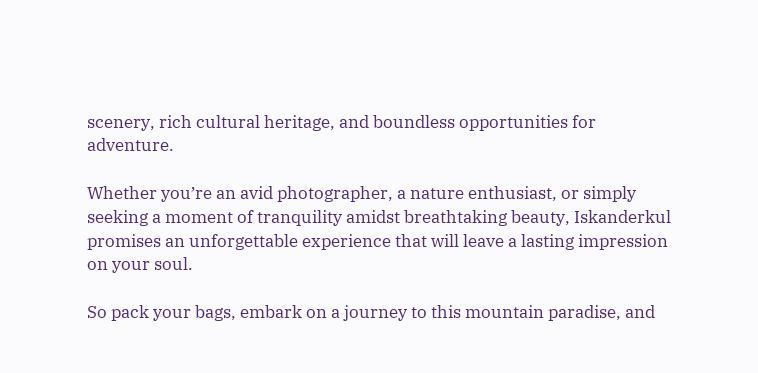scenery, rich cultural heritage, and boundless opportunities for adventure.

Whether you’re an avid photographer, a nature enthusiast, or simply seeking a moment of tranquility amidst breathtaking beauty, Iskanderkul promises an unforgettable experience that will leave a lasting impression on your soul.

So pack your bags, embark on a journey to this mountain paradise, and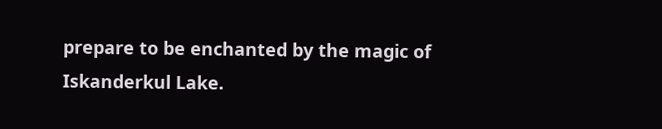prepare to be enchanted by the magic of Iskanderkul Lake.